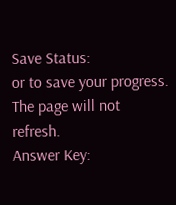Save Status:
or to save your progress. The page will not refresh.
Answer Key: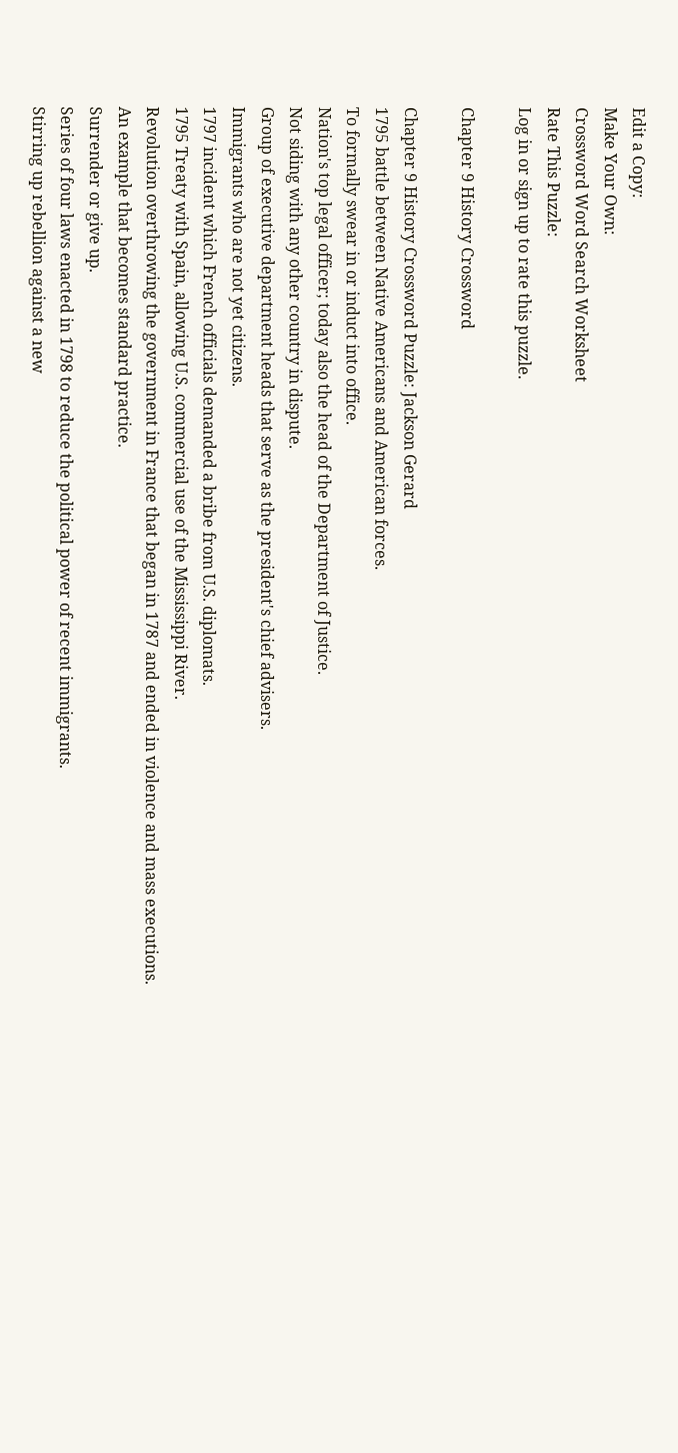Edit a Copy:
Make Your Own:
Crossword Word Search Worksheet
Rate This Puzzle:
Log in or sign up to rate this puzzle.

Chapter 9 History Crossword

Chapter 9 History Crossword Puzzle: Jackson Gerard
1795 battle between Native Americans and American forces.
To formally swear in or induct into office.
Nation's top legal officer; today also the head of the Department of Justice.
Not siding with any other country in dispute.
Group of executive department heads that serve as the president's chief advisers.
Immigrants who are not yet citizens.
1797 incident which French officials demanded a bribe from U.S. diplomats.
1795 Treaty with Spain, allowing U.S. commercial use of the Mississippi River.
Revolution overthrowing the government in France that began in 1787 and ended in violence and mass executions.
An example that becomes standard practice.
Surrender or give up.
Series of four laws enacted in 1798 to reduce the political power of recent immigrants.
Stirring up rebellion against a new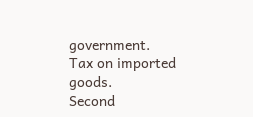government.
Tax on imported goods.
Second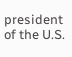president of the U.S.